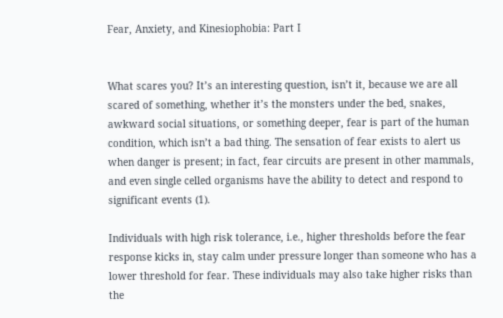Fear, Anxiety, and Kinesiophobia: Part I


What scares you? It’s an interesting question, isn’t it, because we are all scared of something, whether it’s the monsters under the bed, snakes, awkward social situations, or something deeper, fear is part of the human condition, which isn’t a bad thing. The sensation of fear exists to alert us when danger is present; in fact, fear circuits are present in other mammals, and even single celled organisms have the ability to detect and respond to significant events (1).

Individuals with high risk tolerance, i.e., higher thresholds before the fear response kicks in, stay calm under pressure longer than someone who has a lower threshold for fear. These individuals may also take higher risks than the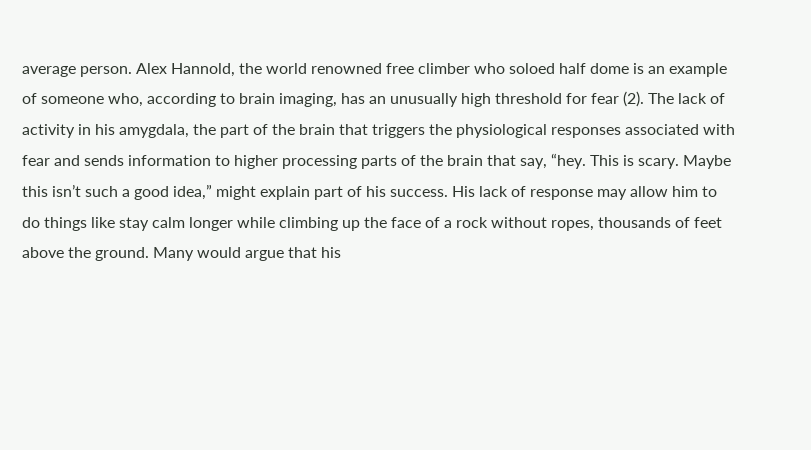average person. Alex Hannold, the world renowned free climber who soloed half dome is an example of someone who, according to brain imaging, has an unusually high threshold for fear (2). The lack of activity in his amygdala, the part of the brain that triggers the physiological responses associated with fear and sends information to higher processing parts of the brain that say, “hey. This is scary. Maybe this isn’t such a good idea,” might explain part of his success. His lack of response may allow him to do things like stay calm longer while climbing up the face of a rock without ropes, thousands of feet above the ground. Many would argue that his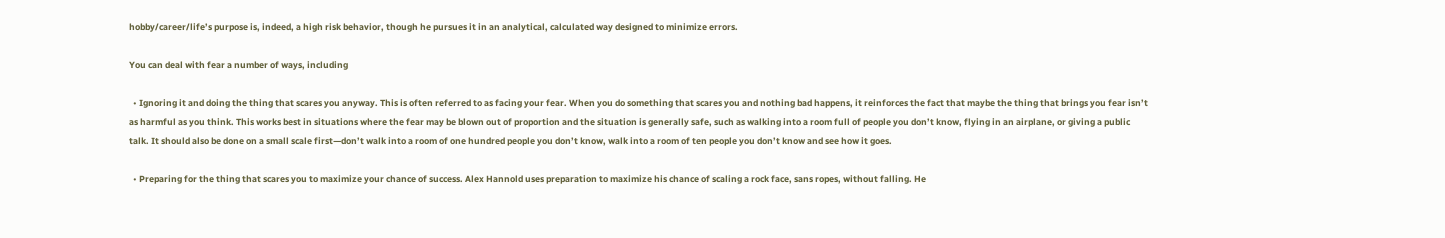hobby/career/life’s purpose is, indeed, a high risk behavior, though he pursues it in an analytical, calculated way designed to minimize errors.

You can deal with fear a number of ways, including

  • Ignoring it and doing the thing that scares you anyway. This is often referred to as facing your fear. When you do something that scares you and nothing bad happens, it reinforces the fact that maybe the thing that brings you fear isn’t as harmful as you think. This works best in situations where the fear may be blown out of proportion and the situation is generally safe, such as walking into a room full of people you don’t know, flying in an airplane, or giving a public talk. It should also be done on a small scale first—don’t walk into a room of one hundred people you don’t know, walk into a room of ten people you don’t know and see how it goes.

  • Preparing for the thing that scares you to maximize your chance of success. Alex Hannold uses preparation to maximize his chance of scaling a rock face, sans ropes, without falling. He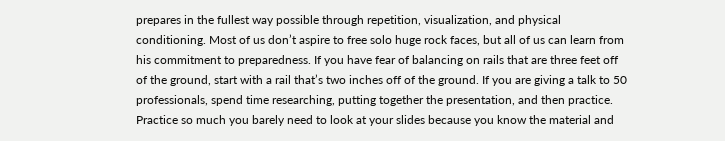prepares in the fullest way possible through repetition, visualization, and physical conditioning. Most of us don’t aspire to free solo huge rock faces, but all of us can learn from his commitment to preparedness. If you have fear of balancing on rails that are three feet off of the ground, start with a rail that’s two inches off of the ground. If you are giving a talk to 50 professionals, spend time researching, putting together the presentation, and then practice. Practice so much you barely need to look at your slides because you know the material and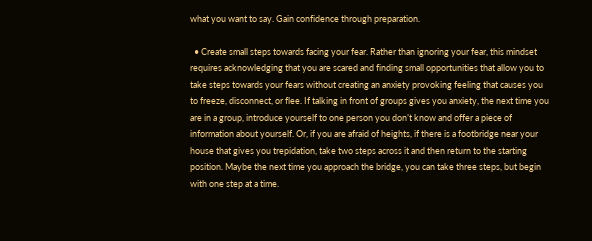what you want to say. Gain confidence through preparation.

  • Create small steps towards facing your fear. Rather than ignoring your fear, this mindset requires acknowledging that you are scared and finding small opportunities that allow you to take steps towards your fears without creating an anxiety provoking feeling that causes you to freeze, disconnect, or flee. If talking in front of groups gives you anxiety, the next time you are in a group, introduce yourself to one person you don’t know and offer a piece of information about yourself. Or, if you are afraid of heights, if there is a footbridge near your house that gives you trepidation, take two steps across it and then return to the starting position. Maybe the next time you approach the bridge, you can take three steps, but begin with one step at a time.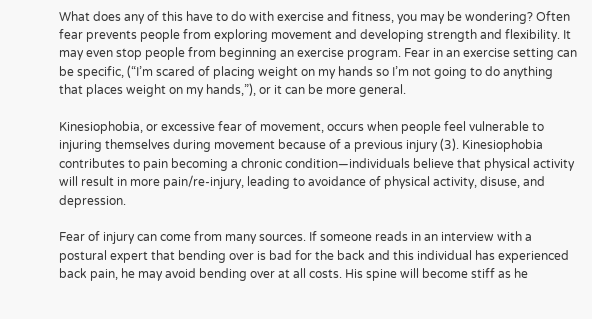What does any of this have to do with exercise and fitness, you may be wondering? Often fear prevents people from exploring movement and developing strength and flexibility. It may even stop people from beginning an exercise program. Fear in an exercise setting can be specific, (“I’m scared of placing weight on my hands so I’m not going to do anything that places weight on my hands,”), or it can be more general.

Kinesiophobia, or excessive fear of movement, occurs when people feel vulnerable to injuring themselves during movement because of a previous injury (3). Kinesiophobia contributes to pain becoming a chronic condition—individuals believe that physical activity will result in more pain/re-injury, leading to avoidance of physical activity, disuse, and depression.

Fear of injury can come from many sources. If someone reads in an interview with a postural expert that bending over is bad for the back and this individual has experienced back pain, he may avoid bending over at all costs. His spine will become stiff as he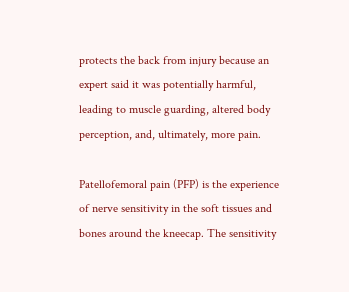protects the back from injury because an expert said it was potentially harmful, leading to muscle guarding, altered body perception, and, ultimately, more pain.

Patellofemoral pain (PFP) is the experience of nerve sensitivity in the soft tissues and bones around the kneecap. The sensitivity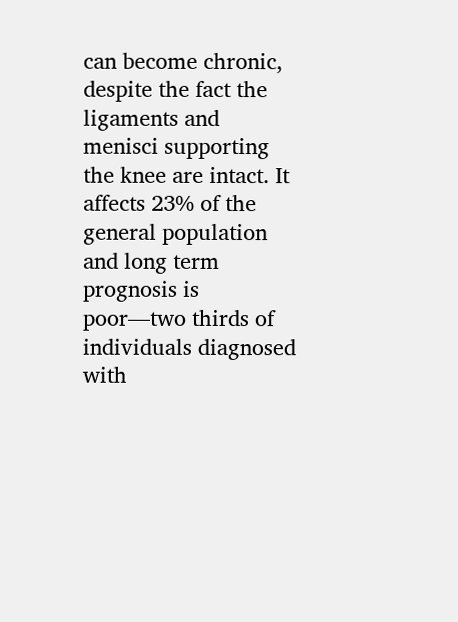can become chronic, despite the fact the ligaments and menisci supporting the knee are intact. It affects 23% of the general population and long term prognosis is poor—two thirds of individuals diagnosed with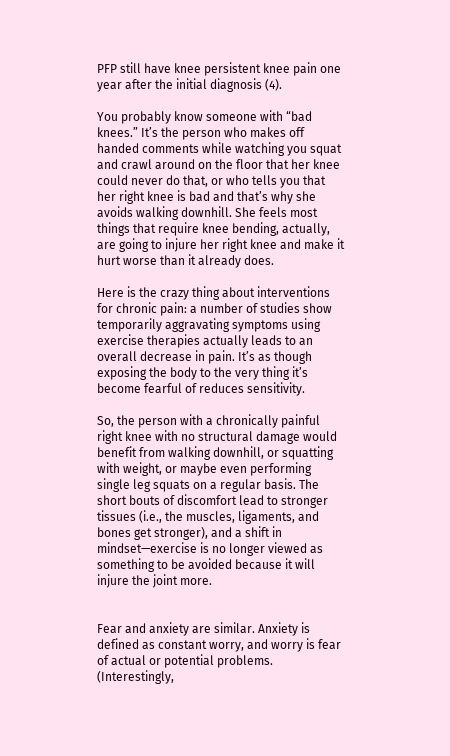PFP still have knee persistent knee pain one year after the initial diagnosis (4).

You probably know someone with “bad knees.” It’s the person who makes off handed comments while watching you squat and crawl around on the floor that her knee could never do that, or who tells you that her right knee is bad and that’s why she avoids walking downhill. She feels most things that require knee bending, actually, are going to injure her right knee and make it hurt worse than it already does.

Here is the crazy thing about interventions for chronic pain: a number of studies show temporarily aggravating symptoms using exercise therapies actually leads to an overall decrease in pain. It’s as though exposing the body to the very thing it’s become fearful of reduces sensitivity.

So, the person with a chronically painful right knee with no structural damage would benefit from walking downhill, or squatting with weight, or maybe even performing single leg squats on a regular basis. The short bouts of discomfort lead to stronger tissues (i.e., the muscles, ligaments, and bones get stronger), and a shift in mindset—exercise is no longer viewed as something to be avoided because it will injure the joint more.


Fear and anxiety are similar. Anxiety is defined as constant worry, and worry is fear of actual or potential problems. (Interestingly,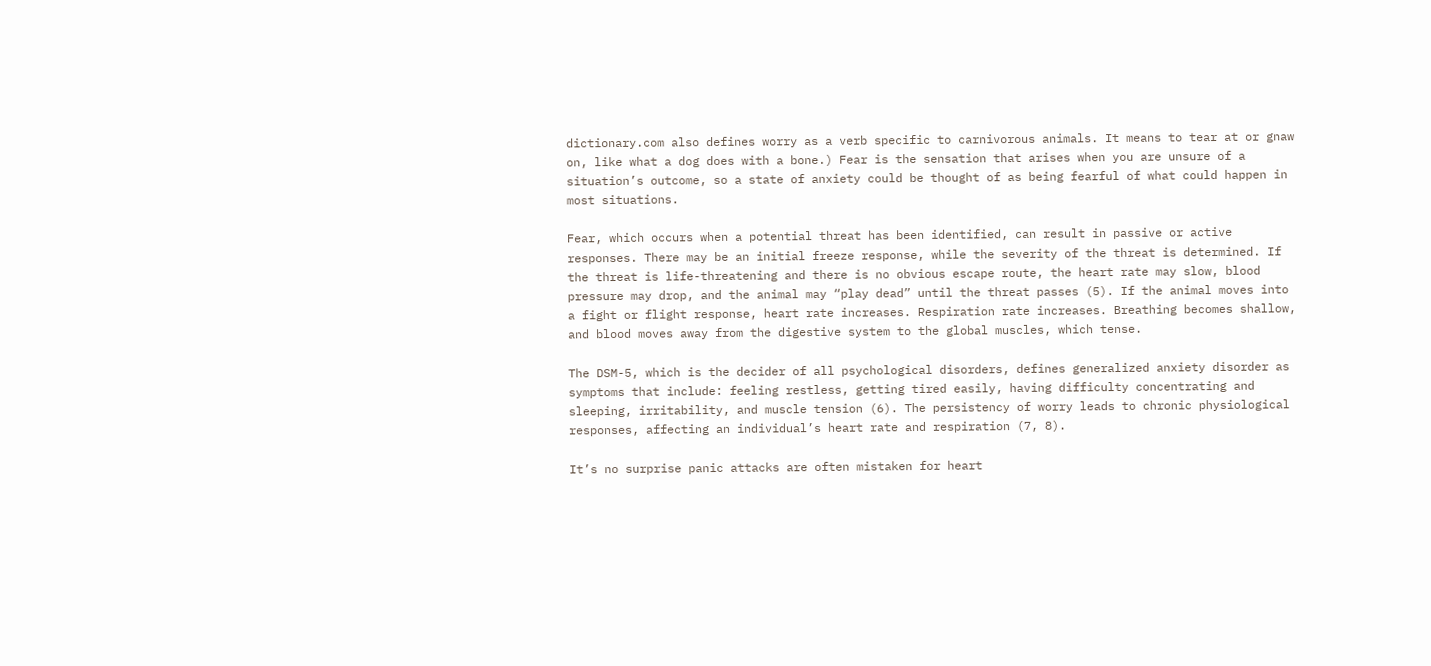dictionary.com also defines worry as a verb specific to carnivorous animals. It means to tear at or gnaw on, like what a dog does with a bone.) Fear is the sensation that arises when you are unsure of a situation’s outcome, so a state of anxiety could be thought of as being fearful of what could happen in most situations.

Fear, which occurs when a potential threat has been identified, can result in passive or active responses. There may be an initial freeze response, while the severity of the threat is determined. If the threat is life-threatening and there is no obvious escape route, the heart rate may slow, blood pressure may drop, and the animal may “play dead” until the threat passes (5). If the animal moves into a fight or flight response, heart rate increases. Respiration rate increases. Breathing becomes shallow, and blood moves away from the digestive system to the global muscles, which tense.

The DSM-5, which is the decider of all psychological disorders, defines generalized anxiety disorder as symptoms that include: feeling restless, getting tired easily, having difficulty concentrating and sleeping, irritability, and muscle tension (6). The persistency of worry leads to chronic physiological responses, affecting an individual’s heart rate and respiration (7, 8).

It’s no surprise panic attacks are often mistaken for heart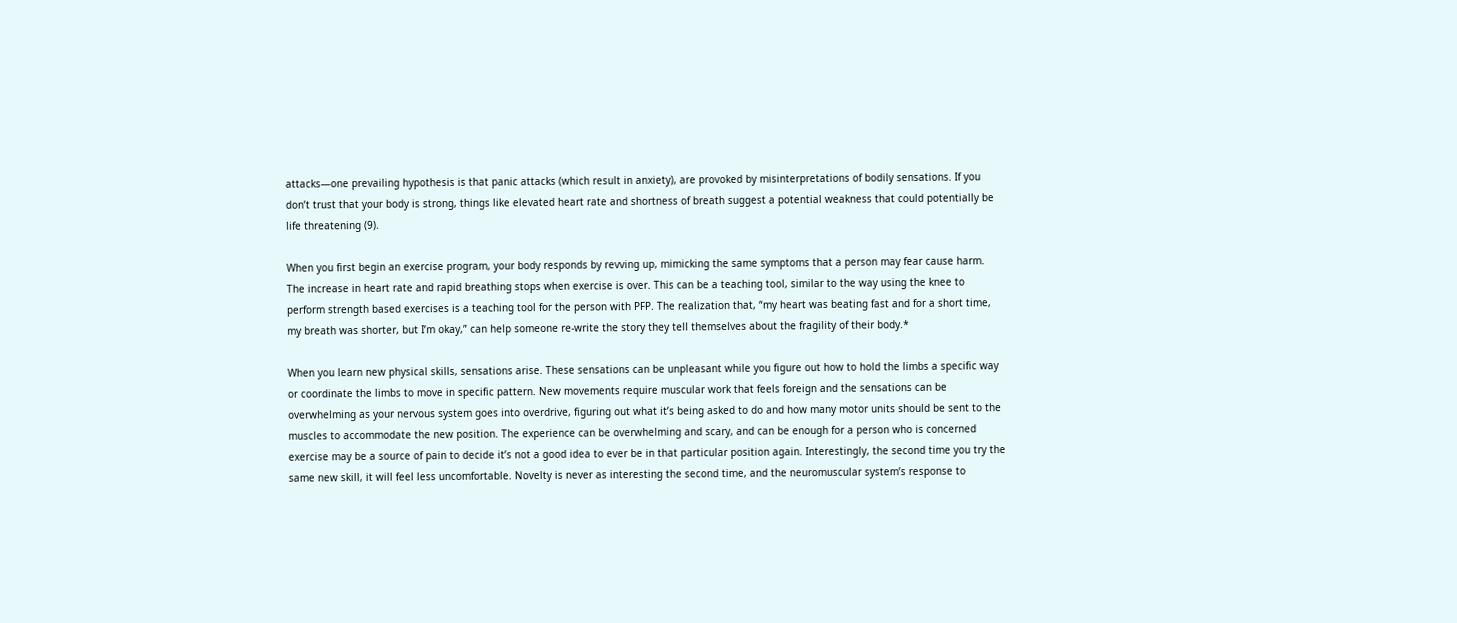attacks—one prevailing hypothesis is that panic attacks (which result in anxiety), are provoked by misinterpretations of bodily sensations. If you don’t trust that your body is strong, things like elevated heart rate and shortness of breath suggest a potential weakness that could potentially be life threatening (9).

When you first begin an exercise program, your body responds by revving up, mimicking the same symptoms that a person may fear cause harm. The increase in heart rate and rapid breathing stops when exercise is over. This can be a teaching tool, similar to the way using the knee to perform strength based exercises is a teaching tool for the person with PFP. The realization that, “my heart was beating fast and for a short time, my breath was shorter, but I’m okay,” can help someone re-write the story they tell themselves about the fragility of their body.*

When you learn new physical skills, sensations arise. These sensations can be unpleasant while you figure out how to hold the limbs a specific way or coordinate the limbs to move in specific pattern. New movements require muscular work that feels foreign and the sensations can be overwhelming as your nervous system goes into overdrive, figuring out what it’s being asked to do and how many motor units should be sent to the muscles to accommodate the new position. The experience can be overwhelming and scary, and can be enough for a person who is concerned exercise may be a source of pain to decide it’s not a good idea to ever be in that particular position again. Interestingly, the second time you try the same new skill, it will feel less uncomfortable. Novelty is never as interesting the second time, and the neuromuscular system’s response to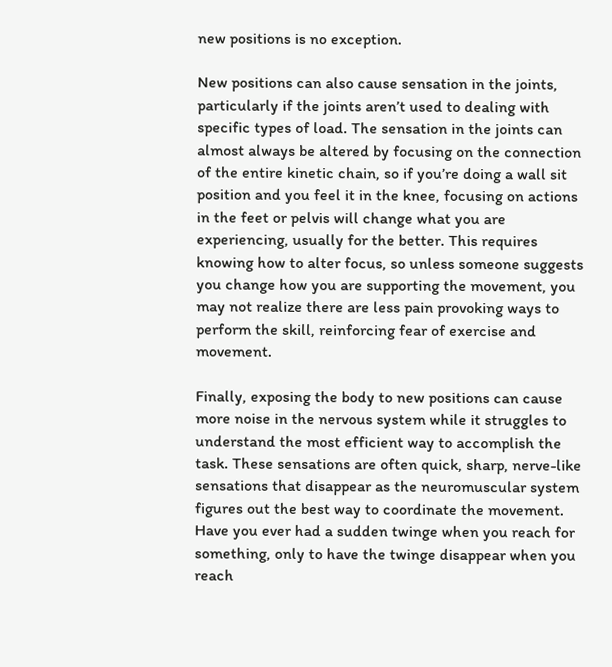new positions is no exception.

New positions can also cause sensation in the joints, particularly if the joints aren’t used to dealing with specific types of load. The sensation in the joints can almost always be altered by focusing on the connection of the entire kinetic chain, so if you’re doing a wall sit position and you feel it in the knee, focusing on actions in the feet or pelvis will change what you are experiencing, usually for the better. This requires knowing how to alter focus, so unless someone suggests you change how you are supporting the movement, you may not realize there are less pain provoking ways to perform the skill, reinforcing fear of exercise and movement.

Finally, exposing the body to new positions can cause more noise in the nervous system while it struggles to understand the most efficient way to accomplish the task. These sensations are often quick, sharp, nerve-like sensations that disappear as the neuromuscular system figures out the best way to coordinate the movement. Have you ever had a sudden twinge when you reach for something, only to have the twinge disappear when you reach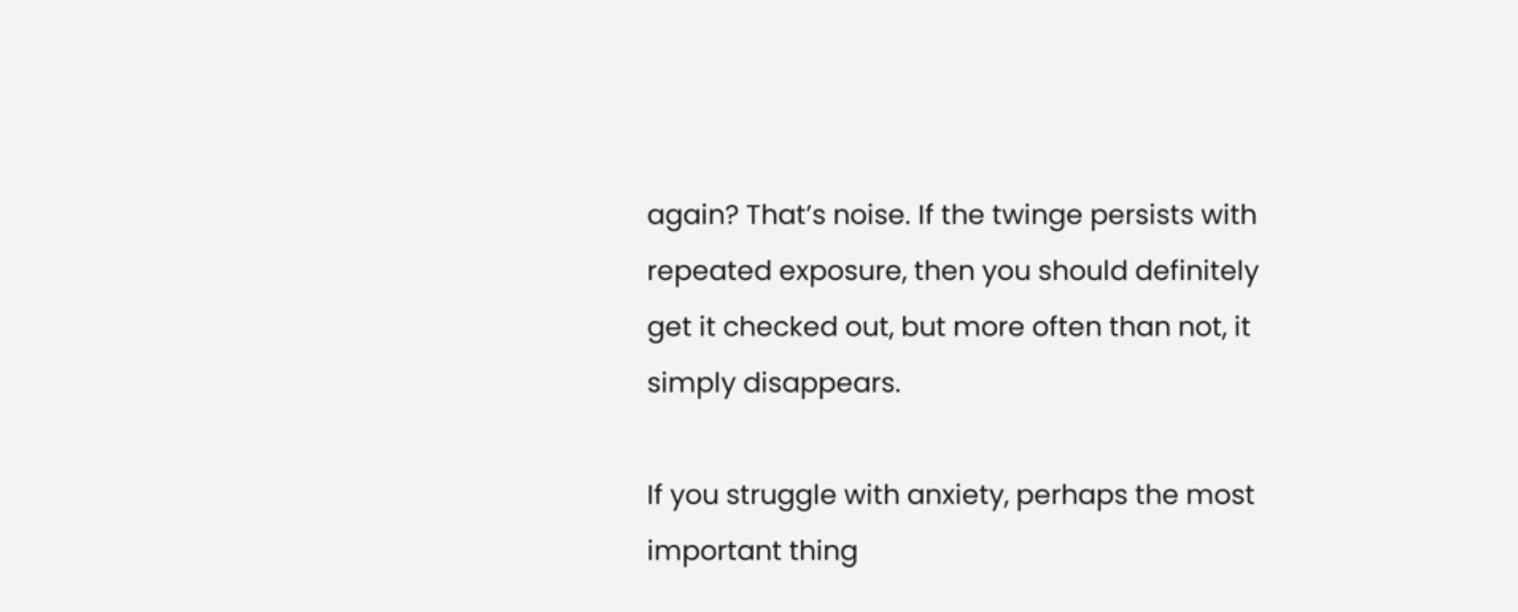again? That’s noise. If the twinge persists with repeated exposure, then you should definitely get it checked out, but more often than not, it simply disappears.

If you struggle with anxiety, perhaps the most important thing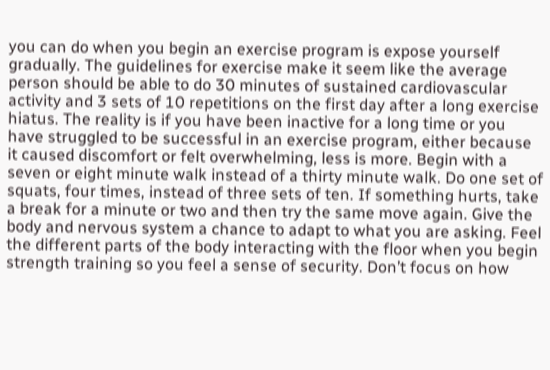you can do when you begin an exercise program is expose yourself gradually. The guidelines for exercise make it seem like the average person should be able to do 30 minutes of sustained cardiovascular activity and 3 sets of 10 repetitions on the first day after a long exercise hiatus. The reality is if you have been inactive for a long time or you have struggled to be successful in an exercise program, either because it caused discomfort or felt overwhelming, less is more. Begin with a seven or eight minute walk instead of a thirty minute walk. Do one set of squats, four times, instead of three sets of ten. If something hurts, take a break for a minute or two and then try the same move again. Give the body and nervous system a chance to adapt to what you are asking. Feel the different parts of the body interacting with the floor when you begin strength training so you feel a sense of security. Don’t focus on how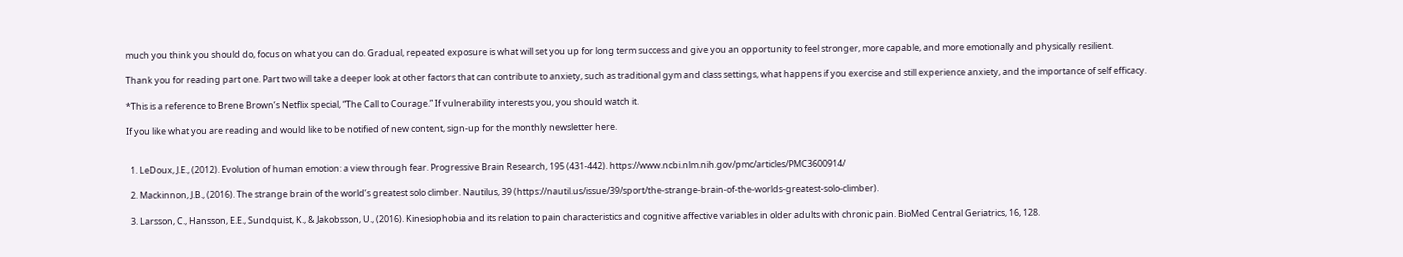much you think you should do, focus on what you can do. Gradual, repeated exposure is what will set you up for long term success and give you an opportunity to feel stronger, more capable, and more emotionally and physically resilient.

Thank you for reading part one. Part two will take a deeper look at other factors that can contribute to anxiety, such as traditional gym and class settings, what happens if you exercise and still experience anxiety, and the importance of self efficacy.

*This is a reference to Brene Brown’s Netflix special, “The Call to Courage.” If vulnerability interests you, you should watch it.

If you like what you are reading and would like to be notified of new content, sign-up for the monthly newsletter here.


  1. LeDoux, J.E., (2012). Evolution of human emotion: a view through fear. Progressive Brain Research, 195 (431-442). https://www.ncbi.nlm.nih.gov/pmc/articles/PMC3600914/

  2. Mackinnon, J.B., (2016). The strange brain of the world’s greatest solo climber. Nautilus, 39 (https://nautil.us/issue/39/sport/the-strange-brain-of-the-worlds-greatest-solo-climber).

  3. Larsson, C., Hansson, E.E., Sundquist, K., & Jakobsson, U., (2016). Kinesiophobia and its relation to pain characteristics and cognitive affective variables in older adults with chronic pain. BioMed Central Geriatrics, 16, 128.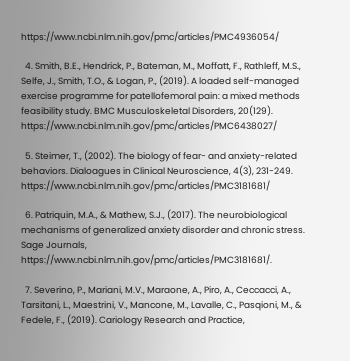https://www.ncbi.nlm.nih.gov/pmc/articles/PMC4936054/

  4. Smith, B.E., Hendrick, P., Bateman, M., Moffatt, F., Rathleff, M.S., Selfe, J., Smith, T.O., & Logan, P., (2019). A loaded self-managed exercise programme for patellofemoral pain: a mixed methods feasibility study. BMC Musculoskeletal Disorders, 20(129). https://www.ncbi.nlm.nih.gov/pmc/articles/PMC6438027/

  5. Steimer, T., (2002). The biology of fear- and anxiety-related behaviors. Dialoagues in Clinical Neuroscience, 4(3), 231-249. https://www.ncbi.nlm.nih.gov/pmc/articles/PMC3181681/

  6. Patriquin, M.A., & Mathew, S.J., (2017). The neurobiological mechanisms of generalized anxiety disorder and chronic stress. Sage Journals, https://www.ncbi.nlm.nih.gov/pmc/articles/PMC3181681/.

  7. Severino, P., Mariani, M.V., Maraone, A., Piro, A., Ceccacci, A., Tarsitani, L., Maestrini, V., Mancone, M., Lavalle, C., Pasqioni, M., & Fedele, F., (2019). Cariology Research and Practice,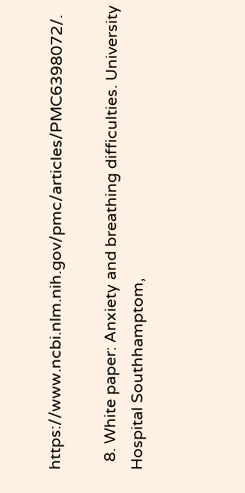https://www.ncbi.nlm.nih.gov/pmc/articles/PMC6398072/.

  8. White paper: Anxiety and breathing difficulties. University Hospital Southhamptom,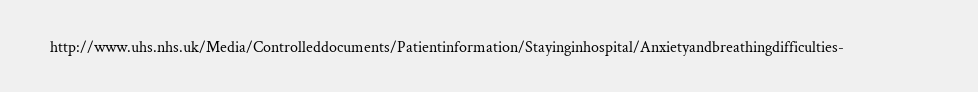http://www.uhs.nhs.uk/Media/Controlleddocuments/Patientinformation/Stayinginhospital/Anxietyandbreathingdifficulties-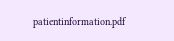patientinformation.pdf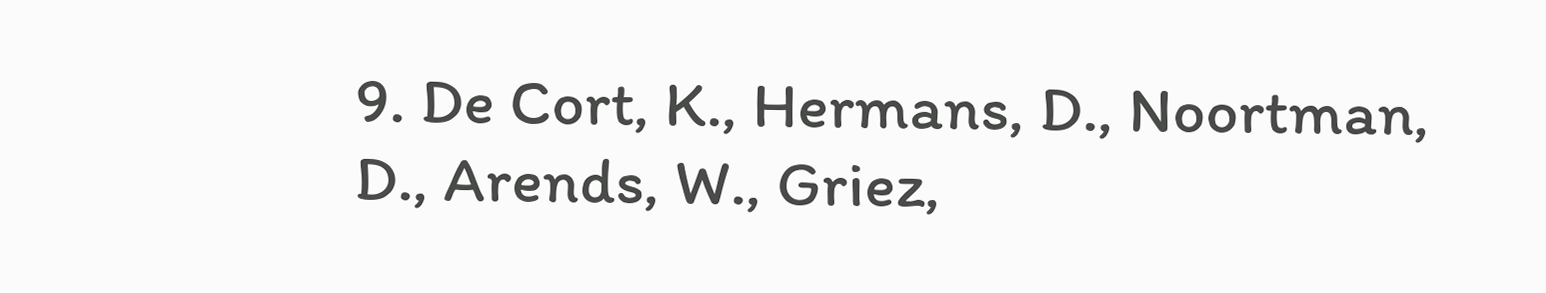9. De Cort, K., Hermans, D., Noortman, D., Arends, W., Griez,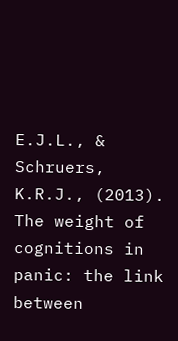E.J.L., & Schruers, K.R.J., (2013). The weight of cognitions in panic: the link between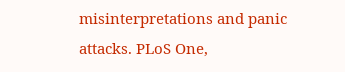misinterpretations and panic attacks. PLoS One,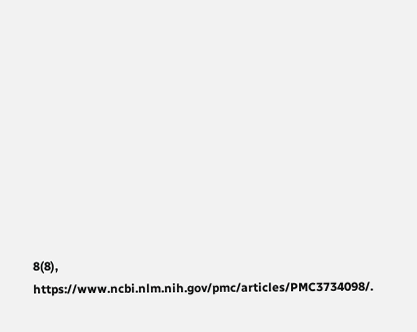8(8), https://www.ncbi.nlm.nih.gov/pmc/articles/PMC3734098/.